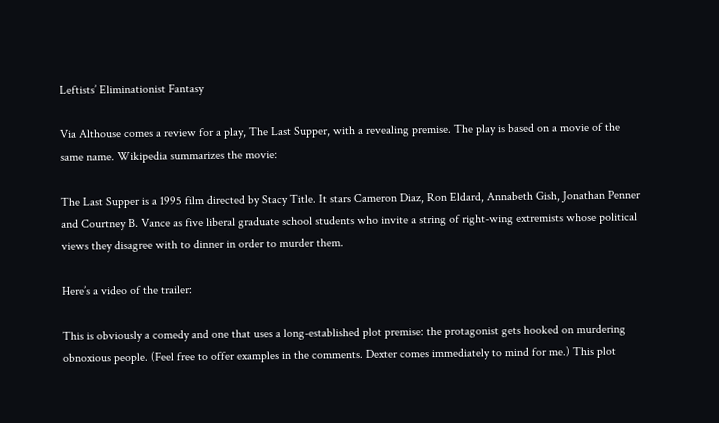Leftists’ Eliminationist Fantasy

Via Althouse comes a review for a play, The Last Supper, with a revealing premise. The play is based on a movie of the same name. Wikipedia summarizes the movie:

The Last Supper is a 1995 film directed by Stacy Title. It stars Cameron Diaz, Ron Eldard, Annabeth Gish, Jonathan Penner and Courtney B. Vance as five liberal graduate school students who invite a string of right-wing extremists whose political views they disagree with to dinner in order to murder them.

Here’s a video of the trailer:

This is obviously a comedy and one that uses a long-established plot premise: the protagonist gets hooked on murdering obnoxious people. (Feel free to offer examples in the comments. Dexter comes immediately to mind for me.) This plot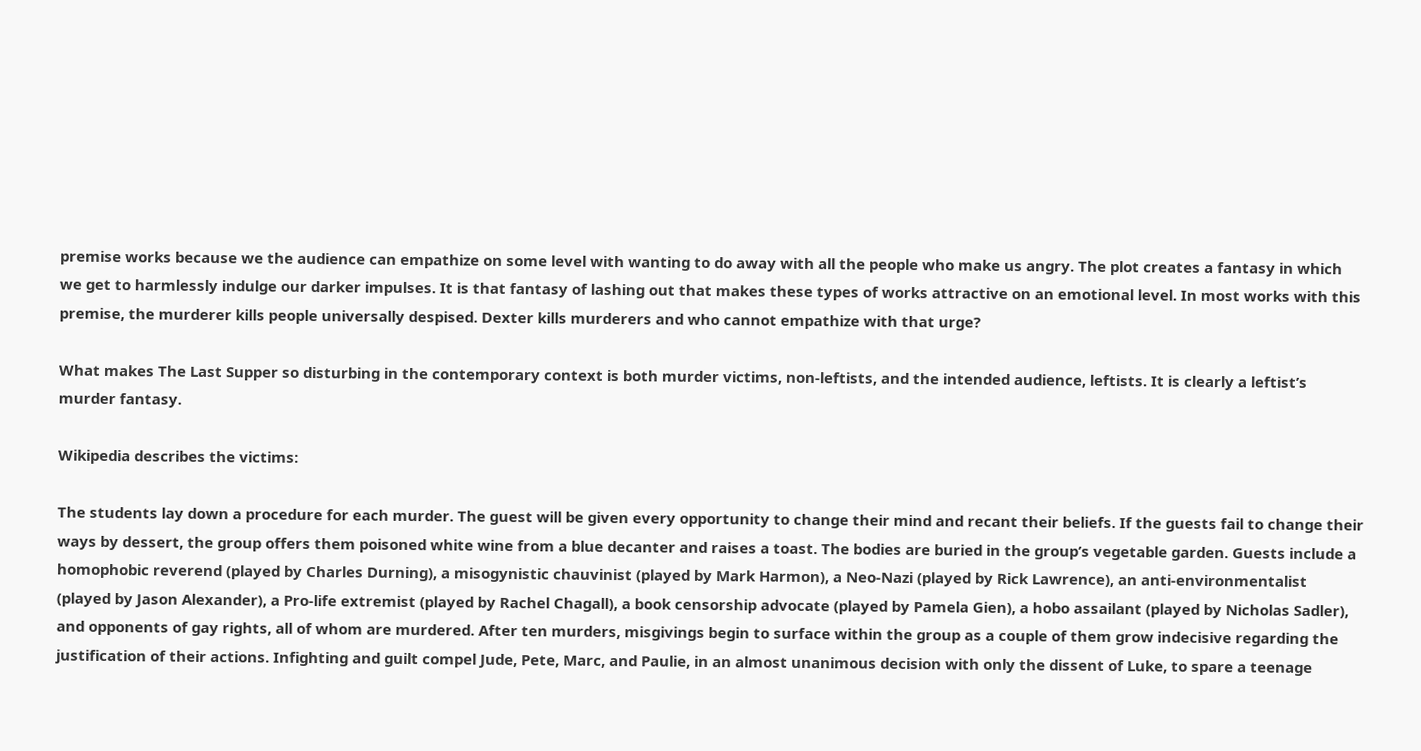premise works because we the audience can empathize on some level with wanting to do away with all the people who make us angry. The plot creates a fantasy in which we get to harmlessly indulge our darker impulses. It is that fantasy of lashing out that makes these types of works attractive on an emotional level. In most works with this premise, the murderer kills people universally despised. Dexter kills murderers and who cannot empathize with that urge?

What makes The Last Supper so disturbing in the contemporary context is both murder victims, non-leftists, and the intended audience, leftists. It is clearly a leftist’s murder fantasy.

Wikipedia describes the victims:

The students lay down a procedure for each murder. The guest will be given every opportunity to change their mind and recant their beliefs. If the guests fail to change their ways by dessert, the group offers them poisoned white wine from a blue decanter and raises a toast. The bodies are buried in the group’s vegetable garden. Guests include a homophobic reverend (played by Charles Durning), a misogynistic chauvinist (played by Mark Harmon), a Neo-Nazi (played by Rick Lawrence), an anti-environmentalist (played by Jason Alexander), a Pro-life extremist (played by Rachel Chagall), a book censorship advocate (played by Pamela Gien), a hobo assailant (played by Nicholas Sadler), and opponents of gay rights, all of whom are murdered. After ten murders, misgivings begin to surface within the group as a couple of them grow indecisive regarding the justification of their actions. Infighting and guilt compel Jude, Pete, Marc, and Paulie, in an almost unanimous decision with only the dissent of Luke, to spare a teenage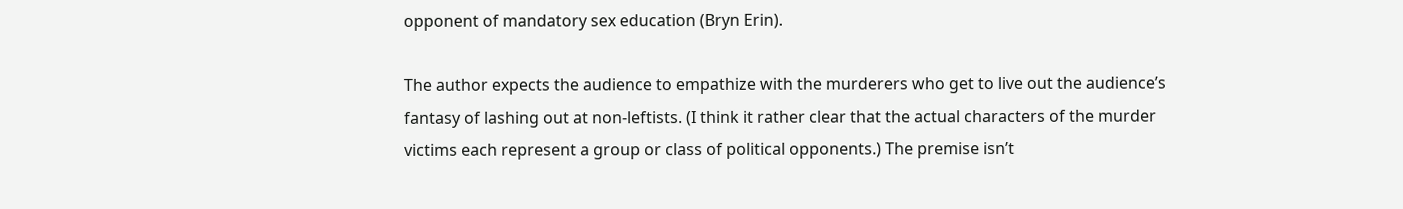opponent of mandatory sex education (Bryn Erin).

The author expects the audience to empathize with the murderers who get to live out the audience’s fantasy of lashing out at non-leftists. (I think it rather clear that the actual characters of the murder victims each represent a group or class of political opponents.) The premise isn’t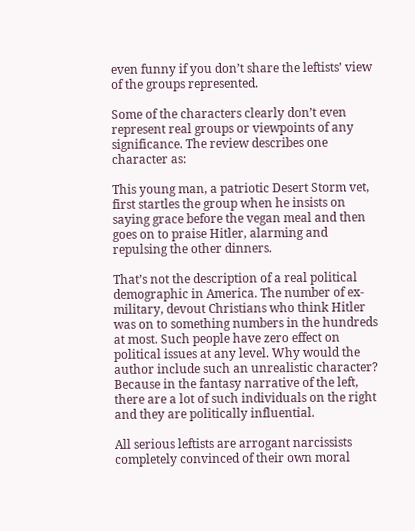even funny if you don’t share the leftists’ view of the groups represented.

Some of the characters clearly don’t even represent real groups or viewpoints of any significance. The review describes one character as:

This young man, a patriotic Desert Storm vet, first startles the group when he insists on saying grace before the vegan meal and then goes on to praise Hitler, alarming and repulsing the other dinners.

That’s not the description of a real political demographic in America. The number of ex-military, devout Christians who think Hitler was on to something numbers in the hundreds at most. Such people have zero effect on political issues at any level. Why would the author include such an unrealistic character? Because in the fantasy narrative of the left, there are a lot of such individuals on the right and they are politically influential.

All serious leftists are arrogant narcissists completely convinced of their own moral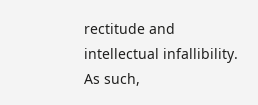rectitude and intellectual infallibility. As such,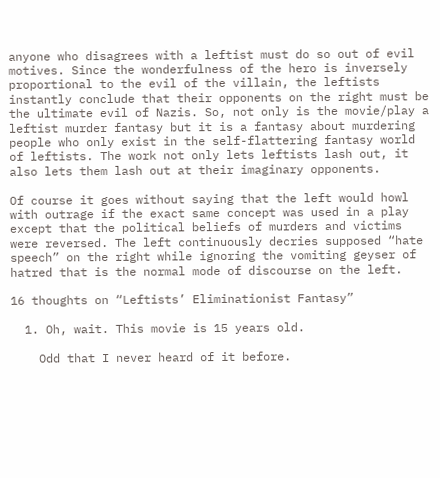anyone who disagrees with a leftist must do so out of evil motives. Since the wonderfulness of the hero is inversely proportional to the evil of the villain, the leftists instantly conclude that their opponents on the right must be the ultimate evil of Nazis. So, not only is the movie/play a leftist murder fantasy but it is a fantasy about murdering people who only exist in the self-flattering fantasy world of leftists. The work not only lets leftists lash out, it also lets them lash out at their imaginary opponents.

Of course it goes without saying that the left would howl with outrage if the exact same concept was used in a play except that the political beliefs of murders and victims were reversed. The left continuously decries supposed “hate speech” on the right while ignoring the vomiting geyser of hatred that is the normal mode of discourse on the left.

16 thoughts on “Leftists’ Eliminationist Fantasy”

  1. Oh, wait. This movie is 15 years old.

    Odd that I never heard of it before.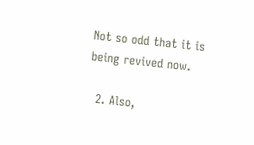Not so odd that it is being revived now.

  2. Also,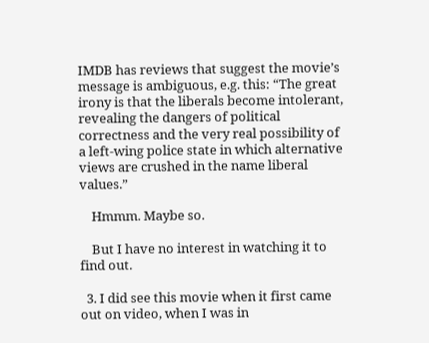IMDB has reviews that suggest the movie’s message is ambiguous, e.g. this: “The great irony is that the liberals become intolerant, revealing the dangers of political correctness and the very real possibility of a left-wing police state in which alternative views are crushed in the name liberal values.”

    Hmmm. Maybe so.

    But I have no interest in watching it to find out.

  3. I did see this movie when it first came out on video, when I was in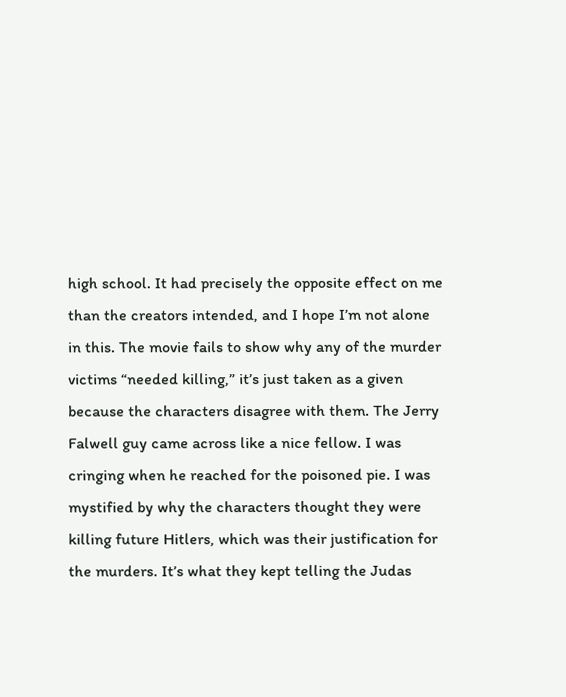high school. It had precisely the opposite effect on me than the creators intended, and I hope I’m not alone in this. The movie fails to show why any of the murder victims “needed killing,” it’s just taken as a given because the characters disagree with them. The Jerry Falwell guy came across like a nice fellow. I was cringing when he reached for the poisoned pie. I was mystified by why the characters thought they were killing future Hitlers, which was their justification for the murders. It’s what they kept telling the Judas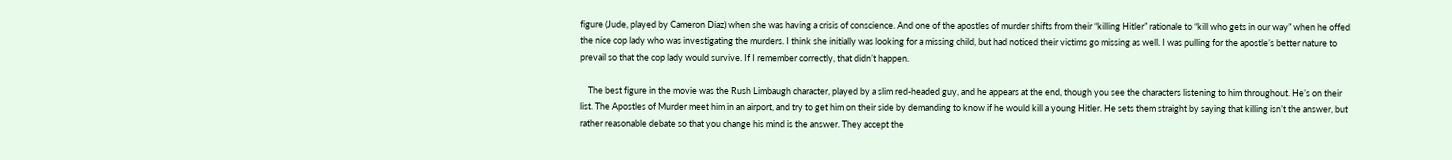figure (Jude, played by Cameron Diaz) when she was having a crisis of conscience. And one of the apostles of murder shifts from their “killing Hitler” rationale to “kill who gets in our way” when he offed the nice cop lady who was investigating the murders. I think she initially was looking for a missing child, but had noticed their victims go missing as well. I was pulling for the apostle’s better nature to prevail so that the cop lady would survive. If I remember correctly, that didn’t happen.

    The best figure in the movie was the Rush Limbaugh character, played by a slim red-headed guy, and he appears at the end, though you see the characters listening to him throughout. He’s on their list. The Apostles of Murder meet him in an airport, and try to get him on their side by demanding to know if he would kill a young Hitler. He sets them straight by saying that killing isn’t the answer, but rather reasonable debate so that you change his mind is the answer. They accept the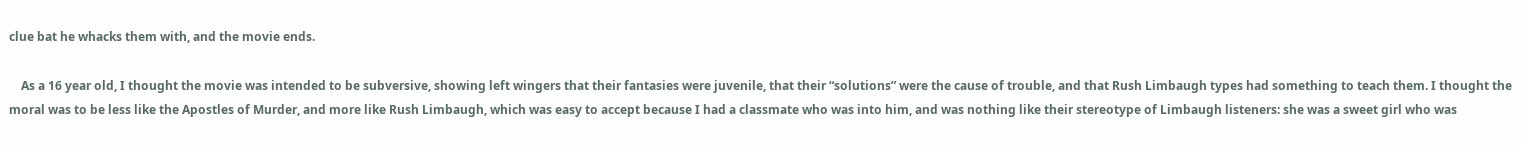clue bat he whacks them with, and the movie ends.

    As a 16 year old, I thought the movie was intended to be subversive, showing left wingers that their fantasies were juvenile, that their “solutions” were the cause of trouble, and that Rush Limbaugh types had something to teach them. I thought the moral was to be less like the Apostles of Murder, and more like Rush Limbaugh, which was easy to accept because I had a classmate who was into him, and was nothing like their stereotype of Limbaugh listeners: she was a sweet girl who was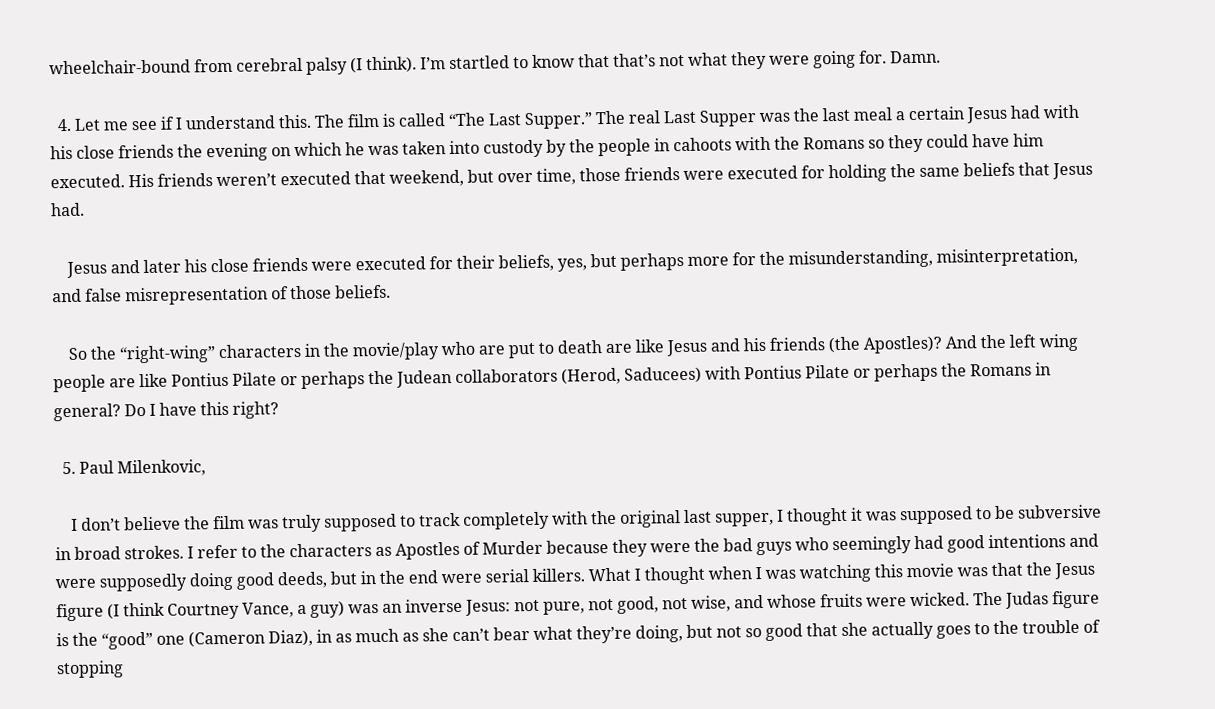wheelchair-bound from cerebral palsy (I think). I’m startled to know that that’s not what they were going for. Damn.

  4. Let me see if I understand this. The film is called “The Last Supper.” The real Last Supper was the last meal a certain Jesus had with his close friends the evening on which he was taken into custody by the people in cahoots with the Romans so they could have him executed. His friends weren’t executed that weekend, but over time, those friends were executed for holding the same beliefs that Jesus had.

    Jesus and later his close friends were executed for their beliefs, yes, but perhaps more for the misunderstanding, misinterpretation, and false misrepresentation of those beliefs.

    So the “right-wing” characters in the movie/play who are put to death are like Jesus and his friends (the Apostles)? And the left wing people are like Pontius Pilate or perhaps the Judean collaborators (Herod, Saducees) with Pontius Pilate or perhaps the Romans in general? Do I have this right?

  5. Paul Milenkovic,

    I don’t believe the film was truly supposed to track completely with the original last supper, I thought it was supposed to be subversive in broad strokes. I refer to the characters as Apostles of Murder because they were the bad guys who seemingly had good intentions and were supposedly doing good deeds, but in the end were serial killers. What I thought when I was watching this movie was that the Jesus figure (I think Courtney Vance, a guy) was an inverse Jesus: not pure, not good, not wise, and whose fruits were wicked. The Judas figure is the “good” one (Cameron Diaz), in as much as she can’t bear what they’re doing, but not so good that she actually goes to the trouble of stopping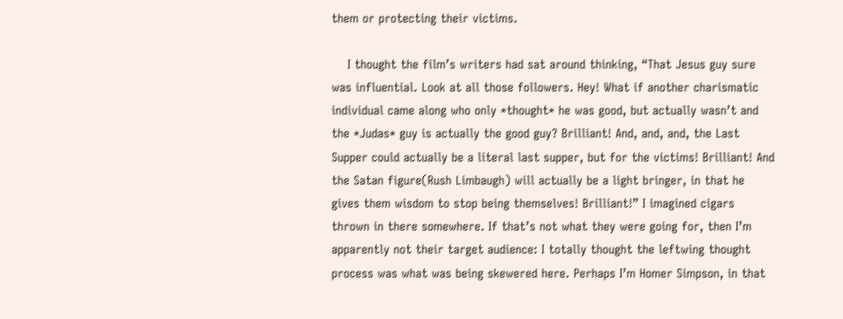them or protecting their victims.

    I thought the film’s writers had sat around thinking, “That Jesus guy sure was influential. Look at all those followers. Hey! What if another charismatic individual came along who only *thought* he was good, but actually wasn’t and the *Judas* guy is actually the good guy? Brilliant! And, and, and, the Last Supper could actually be a literal last supper, but for the victims! Brilliant! And the Satan figure(Rush Limbaugh) will actually be a light bringer, in that he gives them wisdom to stop being themselves! Brilliant!” I imagined cigars thrown in there somewhere. If that’s not what they were going for, then I’m apparently not their target audience: I totally thought the leftwing thought process was what was being skewered here. Perhaps I’m Homer Simpson, in that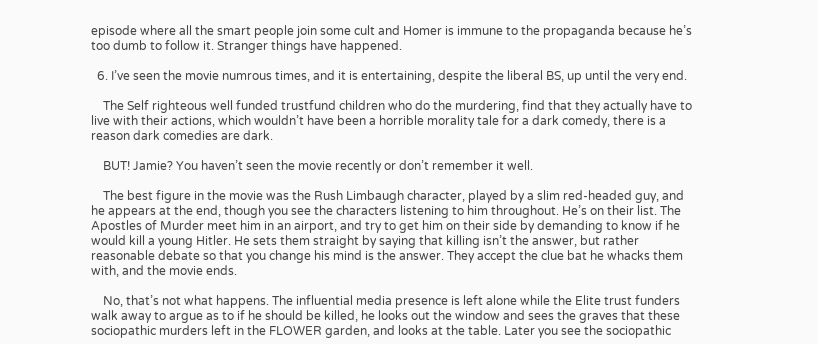episode where all the smart people join some cult and Homer is immune to the propaganda because he’s too dumb to follow it. Stranger things have happened.

  6. I’ve seen the movie numrous times, and it is entertaining, despite the liberal BS, up until the very end.

    The Self righteous well funded trustfund children who do the murdering, find that they actually have to live with their actions, which wouldn’t have been a horrible morality tale for a dark comedy, there is a reason dark comedies are dark.

    BUT! Jamie? You haven’t seen the movie recently or don’t remember it well.

    The best figure in the movie was the Rush Limbaugh character, played by a slim red-headed guy, and he appears at the end, though you see the characters listening to him throughout. He’s on their list. The Apostles of Murder meet him in an airport, and try to get him on their side by demanding to know if he would kill a young Hitler. He sets them straight by saying that killing isn’t the answer, but rather reasonable debate so that you change his mind is the answer. They accept the clue bat he whacks them with, and the movie ends.

    No, that’s not what happens. The influential media presence is left alone while the Elite trust funders walk away to argue as to if he should be killed, he looks out the window and sees the graves that these sociopathic murders left in the FLOWER garden, and looks at the table. Later you see the sociopathic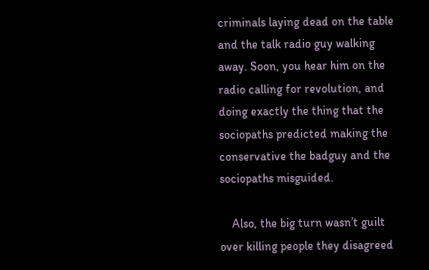criminals laying dead on the table and the talk radio guy walking away. Soon, you hear him on the radio calling for revolution, and doing exactly the thing that the sociopaths predicted making the conservative the badguy and the sociopaths misguided.

    Also, the big turn wasn’t guilt over killing people they disagreed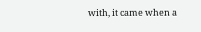with, it came when a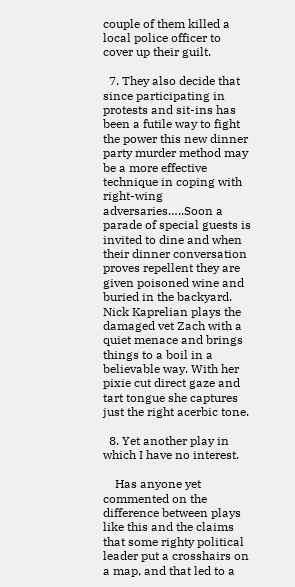couple of them killed a local police officer to cover up their guilt.

  7. They also decide that since participating in protests and sit-ins has been a futile way to fight the power this new dinner party murder method may be a more effective technique in coping with right-wing adversaries…..Soon a parade of special guests is invited to dine and when their dinner conversation proves repellent they are given poisoned wine and buried in the backyard. Nick Kaprelian plays the damaged vet Zach with a quiet menace and brings things to a boil in a believable way. With her pixie cut direct gaze and tart tongue she captures just the right acerbic tone.

  8. Yet another play in which I have no interest.

    Has anyone yet commented on the difference between plays like this and the claims that some righty political leader put a crosshairs on a map, and that led to a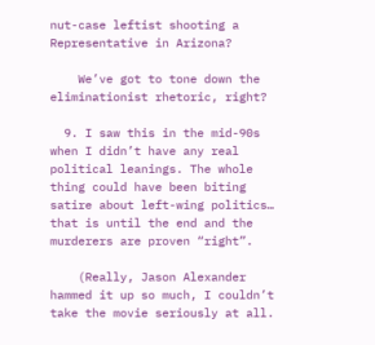nut-case leftist shooting a Representative in Arizona?

    We’ve got to tone down the eliminationist rhetoric, right?

  9. I saw this in the mid-90s when I didn’t have any real political leanings. The whole thing could have been biting satire about left-wing politics… that is until the end and the murderers are proven “right”.

    (Really, Jason Alexander hammed it up so much, I couldn’t take the movie seriously at all.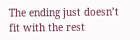The ending just doesn’t fit with the rest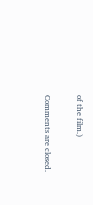of the film.)

Comments are closed.